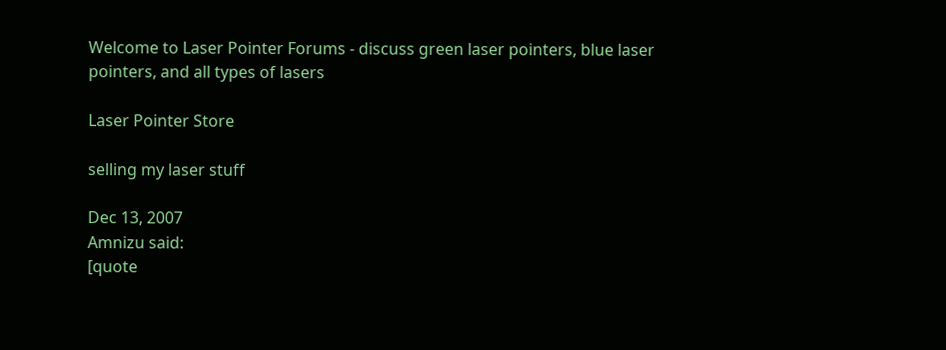Welcome to Laser Pointer Forums - discuss green laser pointers, blue laser pointers, and all types of lasers

Laser Pointer Store

selling my laser stuff

Dec 13, 2007
Amnizu said:
[quote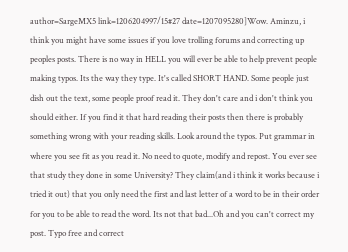author=SargeMX5 link=1206204997/15#27 date=1207095280]Wow. Aminzu, i think you might have some issues if you love trolling forums and correcting up peoples posts. There is no way in HELL you will ever be able to help prevent people making typos. Its the way they type. It's called SHORT HAND. Some people just dish out the text, some people proof read it. They don't care and i don't think you should either. If you find it that hard reading their posts then there is probably something wrong with your reading skills. Look around the typos. Put grammar in where you see fit as you read it. No need to quote, modify and repost. You ever see that study they done in some University? They claim(and i think it works because i tried it out) that you only need the first and last letter of a word to be in their order for you to be able to read the word. Its not that bad...Oh and you can't correct my post. Typo free and correct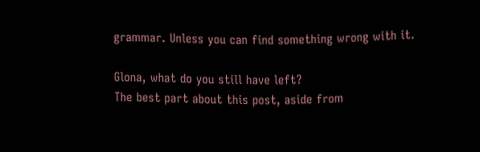grammar. Unless you can find something wrong with it.

Glona, what do you still have left?
The best part about this post, aside from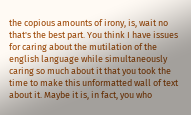the copious amounts of irony, is, wait no that's the best part. You think I have issues for caring about the mutilation of the english language while simultaneously caring so much about it that you took the time to make this unformatted wall of text about it. Maybe it is, in fact, you who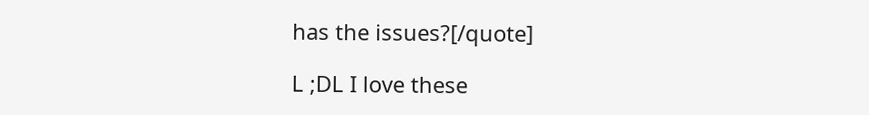has the issues?[/quote]

L ;DL I love these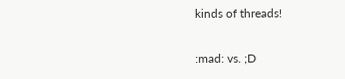kinds of threads!

:mad: vs. ;D